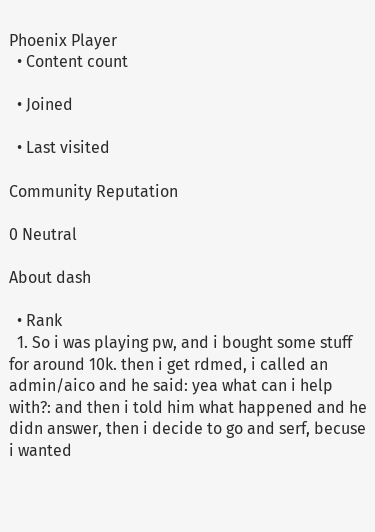Phoenix Player
  • Content count

  • Joined

  • Last visited

Community Reputation

0 Neutral

About dash

  • Rank
  1. So i was playing pw, and i bought some stuff for around 10k. then i get rdmed, i called an admin/aico and he said: yea what can i help with?: and then i told him what happened and he didn answer, then i decide to go and serf, becuse i wanted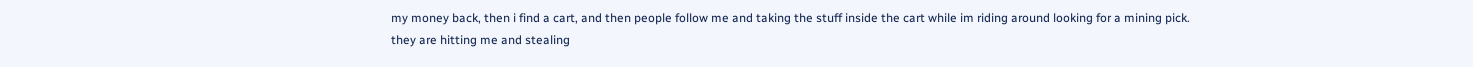my money back, then i find a cart, and then people follow me and taking the stuff inside the cart while im riding around looking for a mining pick. they are hitting me and stealing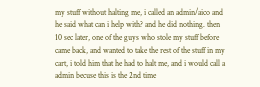my stuff without halting me, i called an admin/aico and he said what can i help with? and he did nothing. then 10 sec later, one of the guys who stole my stuff before came back, and wanted to take the rest of the stuff in my cart, i told him that he had to halt me, and i would call a admin becuse this is the 2nd time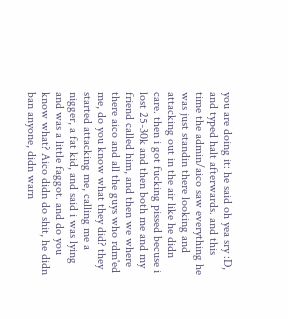you are doing it: he said oh yea sry :D, and typed halt afterwards. and this time the admin/aico saw everything he was just standin there looking and attacking out in the air like he didn care. then i got fucking pissed becuse i lost 25-30k and then both me and my friend called him, and then we where there aico and all the guys who rdm'ed me, do you know what they did? they started attacking me, calling me a nigger, a fat kid, and said i was lying and was a little faggot. and do you know what? Aico didn do shit, he didn ban anyone, didn warn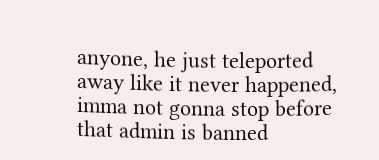anyone, he just teleported away like it never happened, imma not gonna stop before that admin is banned